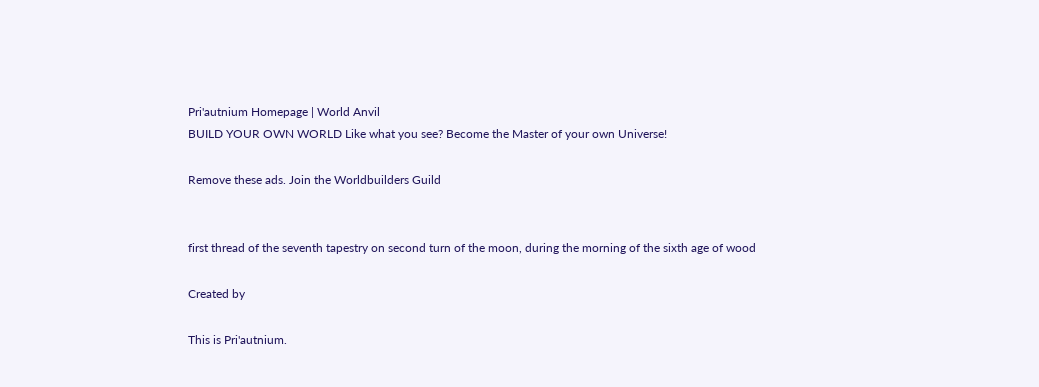Pri'autnium Homepage | World Anvil
BUILD YOUR OWN WORLD Like what you see? Become the Master of your own Universe!

Remove these ads. Join the Worldbuilders Guild


first thread of the seventh tapestry on second turn of the moon, during the morning of the sixth age of wood

Created by

This is Pri'autnium.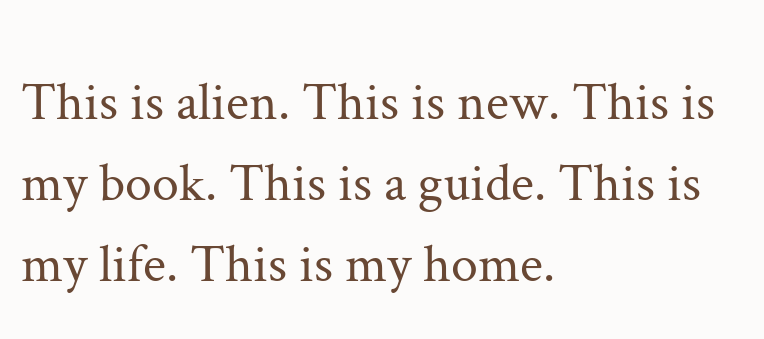This is alien. This is new. This is my book. This is a guide. This is my life. This is my home.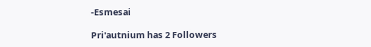-Esmesai

Pri'autnium has 2 Followers